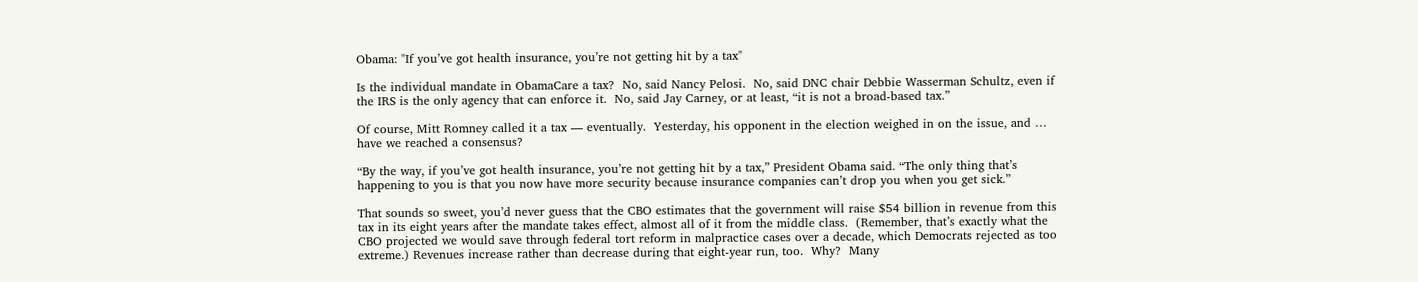Obama: "If you’ve got health insurance, you’re not getting hit by a tax"

Is the individual mandate in ObamaCare a tax?  No, said Nancy Pelosi.  No, said DNC chair Debbie Wasserman Schultz, even if the IRS is the only agency that can enforce it.  No, said Jay Carney, or at least, “it is not a broad-based tax.”

Of course, Mitt Romney called it a tax — eventually.  Yesterday, his opponent in the election weighed in on the issue, and … have we reached a consensus?

“By the way, if you’ve got health insurance, you’re not getting hit by a tax,” President Obama said. “The only thing that’s happening to you is that you now have more security because insurance companies can’t drop you when you get sick.”

That sounds so sweet, you’d never guess that the CBO estimates that the government will raise $54 billion in revenue from this tax in its eight years after the mandate takes effect, almost all of it from the middle class.  (Remember, that’s exactly what the CBO projected we would save through federal tort reform in malpractice cases over a decade, which Democrats rejected as too extreme.) Revenues increase rather than decrease during that eight-year run, too.  Why?  Many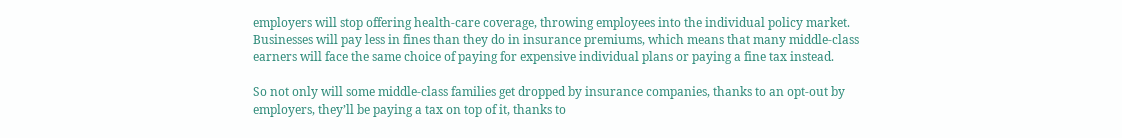employers will stop offering health-care coverage, throwing employees into the individual policy market.  Businesses will pay less in fines than they do in insurance premiums, which means that many middle-class earners will face the same choice of paying for expensive individual plans or paying a fine tax instead.

So not only will some middle-class families get dropped by insurance companies, thanks to an opt-out by employers, they’ll be paying a tax on top of it, thanks to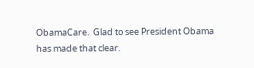ObamaCare.  Glad to see President Obama has made that clear.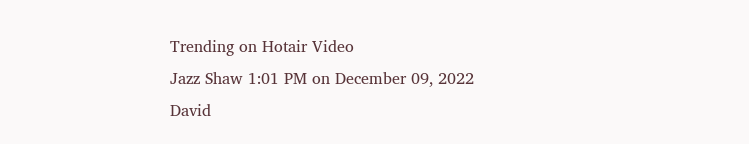Trending on Hotair Video
Jazz Shaw 1:01 PM on December 09, 2022
David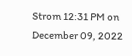Strom 12:31 PM on December 09, 2022